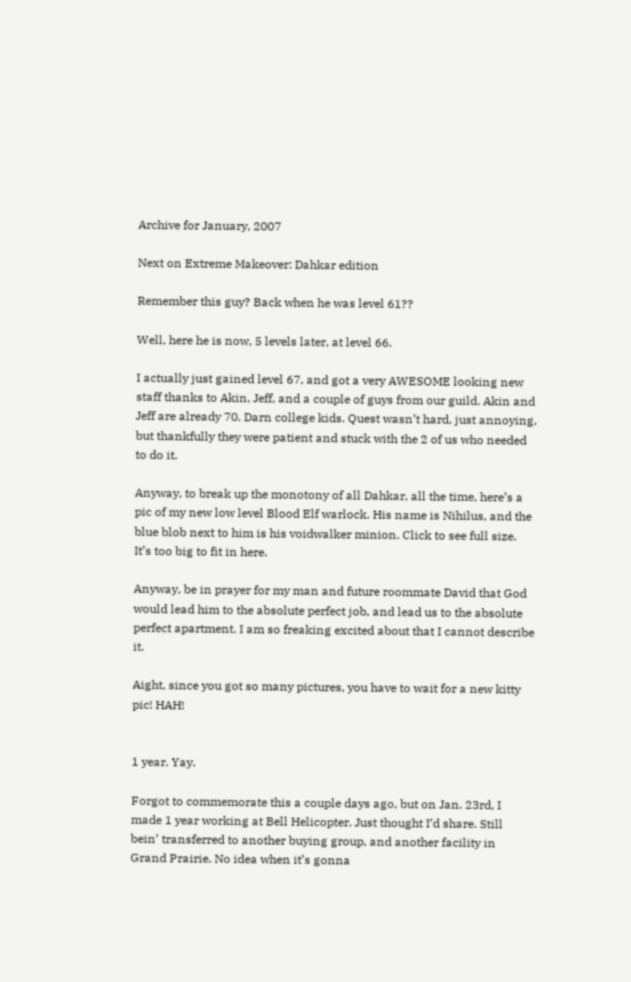Archive for January, 2007

Next on Extreme Makeover: Dahkar edition

Remember this guy? Back when he was level 61??

Well, here he is now, 5 levels later, at level 66.

I actually just gained level 67, and got a very AWESOME looking new staff thanks to Akin, Jeff, and a couple of guys from our guild. Akin and Jeff are already 70. Darn college kids. Quest wasn’t hard, just annoying, but thankfully they were patient and stuck with the 2 of us who needed to do it.

Anyway, to break up the monotony of all Dahkar, all the time, here’s a pic of my new low level Blood Elf warlock. His name is Nihilus, and the blue blob next to him is his voidwalker minion. Click to see full size. It’s too big to fit in here.

Anyway, be in prayer for my man and future roommate David that God would lead him to the absolute perfect job, and lead us to the absolute perfect apartment. I am so freaking excited about that I cannot describe it.

Aight, since you got so many pictures, you have to wait for a new kitty pic! HAH!


1 year. Yay.

Forgot to commemorate this a couple days ago, but on Jan. 23rd, I made 1 year working at Bell Helicopter. Just thought I’d share. Still bein’ transferred to another buying group, and another facility in Grand Prairie. No idea when it’s gonna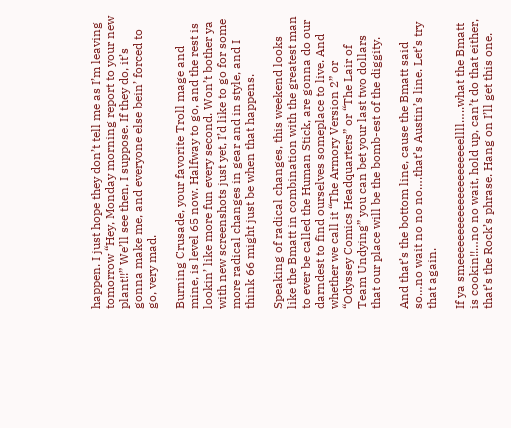happen. I just hope they don’t tell me as I’m leaving tomorrow “Hey, Monday morning report to your new plant!!” We’ll see then, I suppose. If they do, it’s gonna make me, and everyone else bein’ forced to go, very mad.

Burning Crusade, your favorite Troll mage and mine, is level 65 now. Halfway to go, and the rest is lookin’ like more fun every second. Won’t bother ya with new screenshots just yet, I’d like to go for some more radical changes in gear and in style, and I think 66 might just be when that happens.

Speaking of radical changes, this weekend looks like the Bmatt in combination with the greatest man to ever be called the Human Stick, are gonna do our darndest to find ourselves someplace to live. And whether we call it “The Armory Version 2” or “Odyssey Comics Headquarters” or “The Lair of Team Undying” you can bet your last two dollars that our place will be the bomb-est of the diggity.

And that’s the bottom line, cause the Bmatt said so…no wait no no no….that’s Austin’s line. Let’s try that again.

If ya smeeeeeeeeeeeeeeeeeeeeellll…..what the Bmatt is cookin!!…no no wait, hold up, can’t do that either, that’s the Rock’s phrase. Hang on I’ll get this one.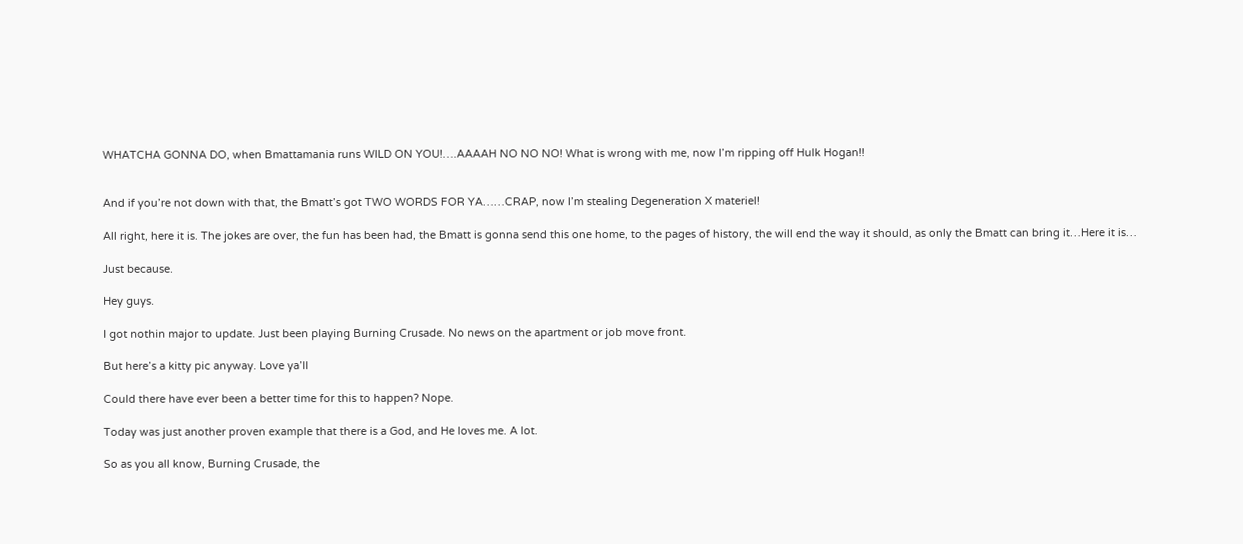WHATCHA GONNA DO, when Bmattamania runs WILD ON YOU!….AAAAH NO NO NO! What is wrong with me, now I’m ripping off Hulk Hogan!!


And if you’re not down with that, the Bmatt’s got TWO WORDS FOR YA……CRAP, now I’m stealing Degeneration X materiel!

All right, here it is. The jokes are over, the fun has been had, the Bmatt is gonna send this one home, to the pages of history, the will end the way it should, as only the Bmatt can bring it…Here it is…

Just because.

Hey guys.

I got nothin major to update. Just been playing Burning Crusade. No news on the apartment or job move front.

But here’s a kitty pic anyway. Love ya’ll

Could there have ever been a better time for this to happen? Nope.

Today was just another proven example that there is a God, and He loves me. A lot.

So as you all know, Burning Crusade, the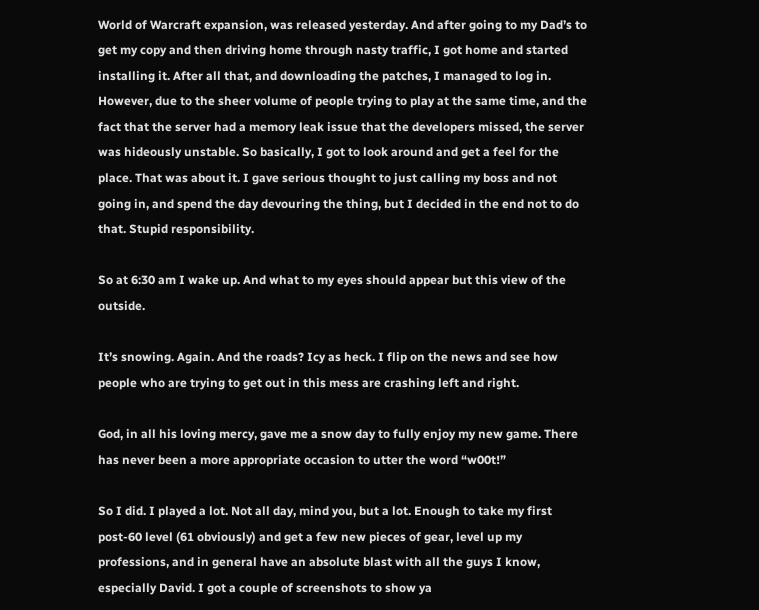World of Warcraft expansion, was released yesterday. And after going to my Dad’s to get my copy and then driving home through nasty traffic, I got home and started installing it. After all that, and downloading the patches, I managed to log in. However, due to the sheer volume of people trying to play at the same time, and the fact that the server had a memory leak issue that the developers missed, the server was hideously unstable. So basically, I got to look around and get a feel for the place. That was about it. I gave serious thought to just calling my boss and not going in, and spend the day devouring the thing, but I decided in the end not to do that. Stupid responsibility.

So at 6:30 am I wake up. And what to my eyes should appear but this view of the outside.

It’s snowing. Again. And the roads? Icy as heck. I flip on the news and see how people who are trying to get out in this mess are crashing left and right.

God, in all his loving mercy, gave me a snow day to fully enjoy my new game. There has never been a more appropriate occasion to utter the word “w00t!”

So I did. I played a lot. Not all day, mind you, but a lot. Enough to take my first post-60 level (61 obviously) and get a few new pieces of gear, level up my professions, and in general have an absolute blast with all the guys I know, especially David. I got a couple of screenshots to show ya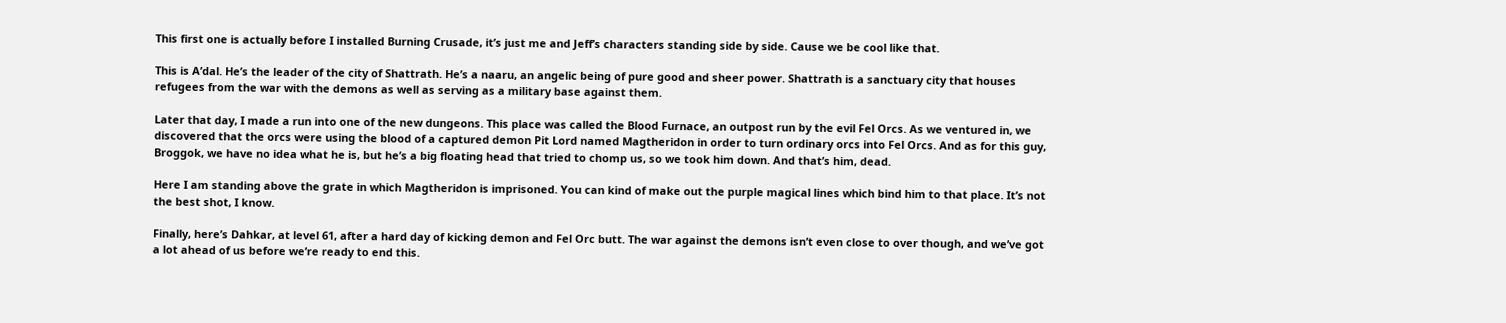This first one is actually before I installed Burning Crusade, it’s just me and Jeff’s characters standing side by side. Cause we be cool like that.

This is A’dal. He’s the leader of the city of Shattrath. He’s a naaru, an angelic being of pure good and sheer power. Shattrath is a sanctuary city that houses refugees from the war with the demons as well as serving as a military base against them.

Later that day, I made a run into one of the new dungeons. This place was called the Blood Furnace, an outpost run by the evil Fel Orcs. As we ventured in, we discovered that the orcs were using the blood of a captured demon Pit Lord named Magtheridon in order to turn ordinary orcs into Fel Orcs. And as for this guy, Broggok, we have no idea what he is, but he’s a big floating head that tried to chomp us, so we took him down. And that’s him, dead.

Here I am standing above the grate in which Magtheridon is imprisoned. You can kind of make out the purple magical lines which bind him to that place. It’s not the best shot, I know.

Finally, here’s Dahkar, at level 61, after a hard day of kicking demon and Fel Orc butt. The war against the demons isn’t even close to over though, and we’ve got a lot ahead of us before we’re ready to end this.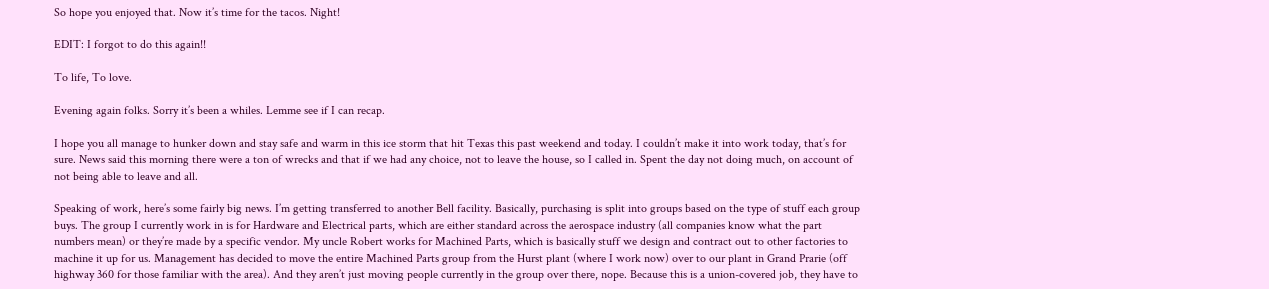So hope you enjoyed that. Now it’s time for the tacos. Night!

EDIT: I forgot to do this again!!

To life, To love.

Evening again folks. Sorry it’s been a whiles. Lemme see if I can recap.

I hope you all manage to hunker down and stay safe and warm in this ice storm that hit Texas this past weekend and today. I couldn’t make it into work today, that’s for sure. News said this morning there were a ton of wrecks and that if we had any choice, not to leave the house, so I called in. Spent the day not doing much, on account of not being able to leave and all.

Speaking of work, here’s some fairly big news. I’m getting transferred to another Bell facility. Basically, purchasing is split into groups based on the type of stuff each group buys. The group I currently work in is for Hardware and Electrical parts, which are either standard across the aerospace industry (all companies know what the part numbers mean) or they’re made by a specific vendor. My uncle Robert works for Machined Parts, which is basically stuff we design and contract out to other factories to machine it up for us. Management has decided to move the entire Machined Parts group from the Hurst plant (where I work now) over to our plant in Grand Prarie (off highway 360 for those familiar with the area). And they aren’t just moving people currently in the group over there, nope. Because this is a union-covered job, they have to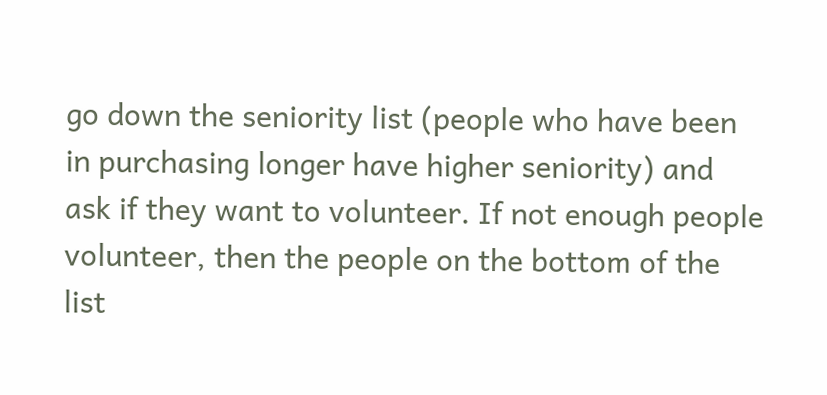go down the seniority list (people who have been in purchasing longer have higher seniority) and ask if they want to volunteer. If not enough people volunteer, then the people on the bottom of the list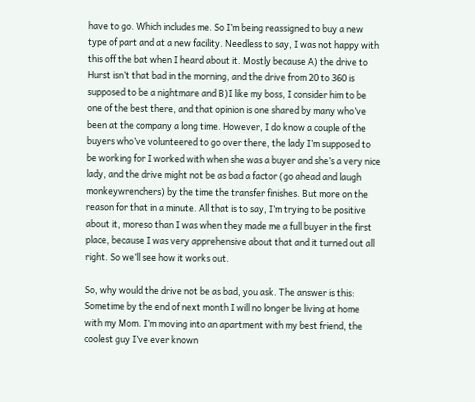have to go. Which includes me. So I’m being reassigned to buy a new type of part and at a new facility. Needless to say, I was not happy with this off the bat when I heard about it. Mostly because A) the drive to Hurst isn’t that bad in the morning, and the drive from 20 to 360 is supposed to be a nightmare and B)I like my boss, I consider him to be one of the best there, and that opinion is one shared by many who’ve been at the company a long time. However, I do know a couple of the buyers who’ve volunteered to go over there, the lady I’m supposed to be working for I worked with when she was a buyer and she’s a very nice lady, and the drive might not be as bad a factor (go ahead and laugh monkeywrenchers) by the time the transfer finishes. But more on the reason for that in a minute. All that is to say, I’m trying to be positive about it, moreso than I was when they made me a full buyer in the first place, because I was very apprehensive about that and it turned out all right. So we’ll see how it works out.

So, why would the drive not be as bad, you ask. The answer is this: Sometime by the end of next month I will no longer be living at home with my Mom. I’m moving into an apartment with my best friend, the coolest guy I’ve ever known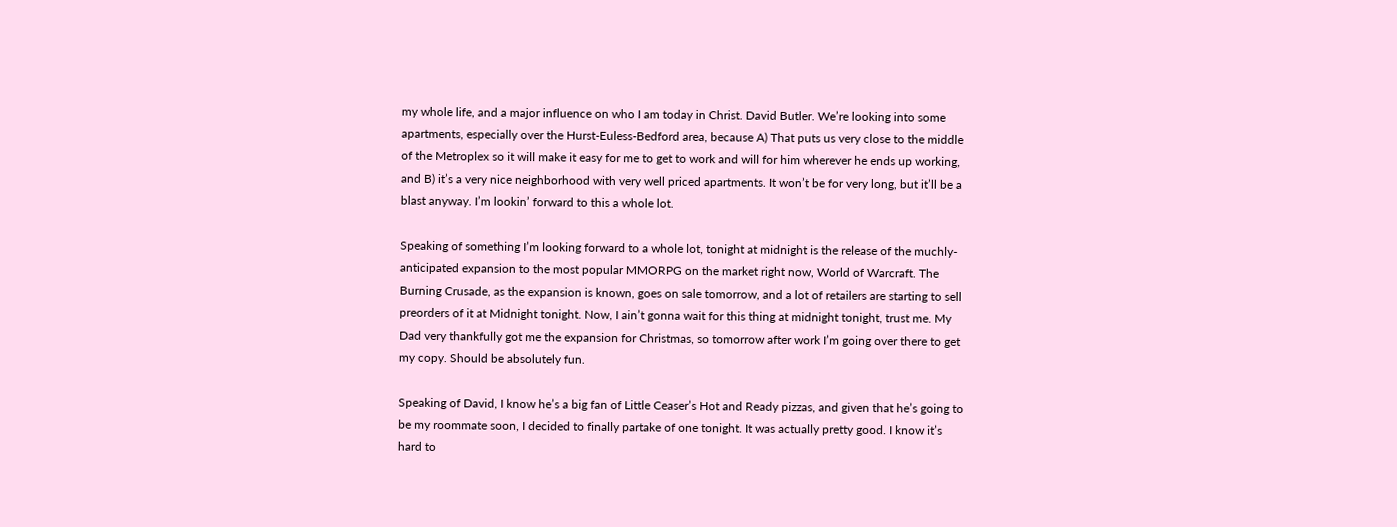my whole life, and a major influence on who I am today in Christ. David Butler. We’re looking into some apartments, especially over the Hurst-Euless-Bedford area, because A) That puts us very close to the middle of the Metroplex so it will make it easy for me to get to work and will for him wherever he ends up working, and B) it’s a very nice neighborhood with very well priced apartments. It won’t be for very long, but it’ll be a blast anyway. I’m lookin’ forward to this a whole lot.

Speaking of something I’m looking forward to a whole lot, tonight at midnight is the release of the muchly-anticipated expansion to the most popular MMORPG on the market right now, World of Warcraft. The Burning Crusade, as the expansion is known, goes on sale tomorrow, and a lot of retailers are starting to sell preorders of it at Midnight tonight. Now, I ain’t gonna wait for this thing at midnight tonight, trust me. My Dad very thankfully got me the expansion for Christmas, so tomorrow after work I’m going over there to get my copy. Should be absolutely fun.

Speaking of David, I know he’s a big fan of Little Ceaser’s Hot and Ready pizzas, and given that he’s going to be my roommate soon, I decided to finally partake of one tonight. It was actually pretty good. I know it’s hard to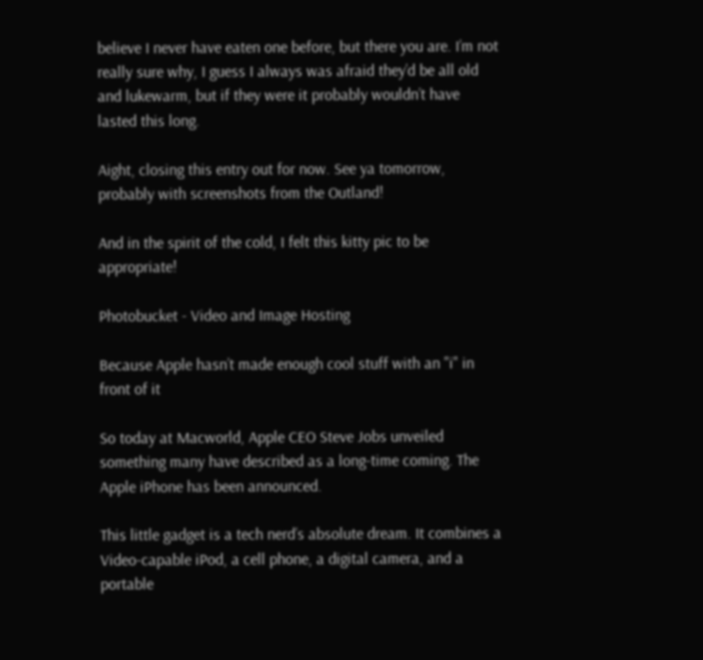believe I never have eaten one before, but there you are. I’m not really sure why, I guess I always was afraid they’d be all old and lukewarm, but if they were it probably wouldn’t have lasted this long.

Aight, closing this entry out for now. See ya tomorrow, probably with screenshots from the Outland!

And in the spirit of the cold, I felt this kitty pic to be appropriate!

Photobucket - Video and Image Hosting

Because Apple hasn’t made enough cool stuff with an "i" in front of it

So today at Macworld, Apple CEO Steve Jobs unveiled something many have described as a long-time coming. The Apple iPhone has been announced.

This little gadget is a tech nerd’s absolute dream. It combines a Video-capable iPod, a cell phone, a digital camera, and a portable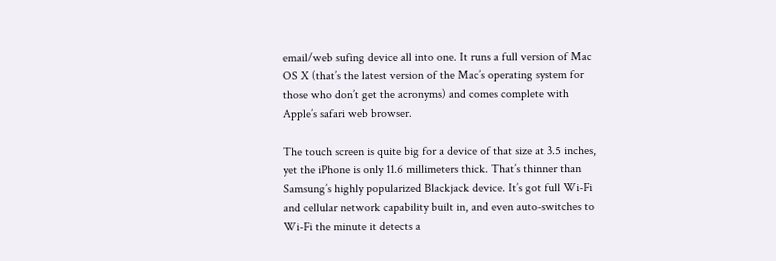email/web sufing device all into one. It runs a full version of Mac OS X (that’s the latest version of the Mac’s operating system for those who don’t get the acronyms) and comes complete with Apple’s safari web browser.

The touch screen is quite big for a device of that size at 3.5 inches, yet the iPhone is only 11.6 millimeters thick. That’s thinner than Samsung’s highly popularized Blackjack device. It’s got full Wi-Fi and cellular network capability built in, and even auto-switches to Wi-Fi the minute it detects a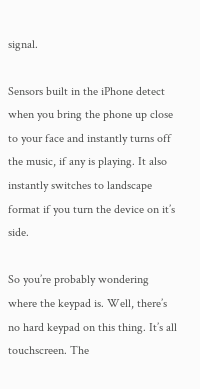signal.

Sensors built in the iPhone detect when you bring the phone up close to your face and instantly turns off the music, if any is playing. It also instantly switches to landscape format if you turn the device on it’s side.

So you’re probably wondering where the keypad is. Well, there’s no hard keypad on this thing. It’s all touchscreen. The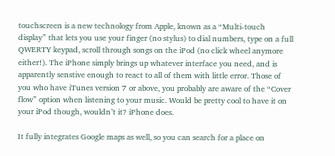touchscreen is a new technology from Apple, known as a “Multi-touch display” that lets you use your finger (no stylus) to dial numbers, type on a full QWERTY keypad, scroll through songs on the iPod (no click wheel anymore either!). The iPhone simply brings up whatever interface you need, and is apparently senstive enough to react to all of them with little error. Those of you who have iTunes version 7 or above, you probably are aware of the “Cover flow” option when listening to your music. Would be pretty cool to have it on your iPod though, wouldn’t it? iPhone does.

It fully integrates Google maps as well, so you can search for a place on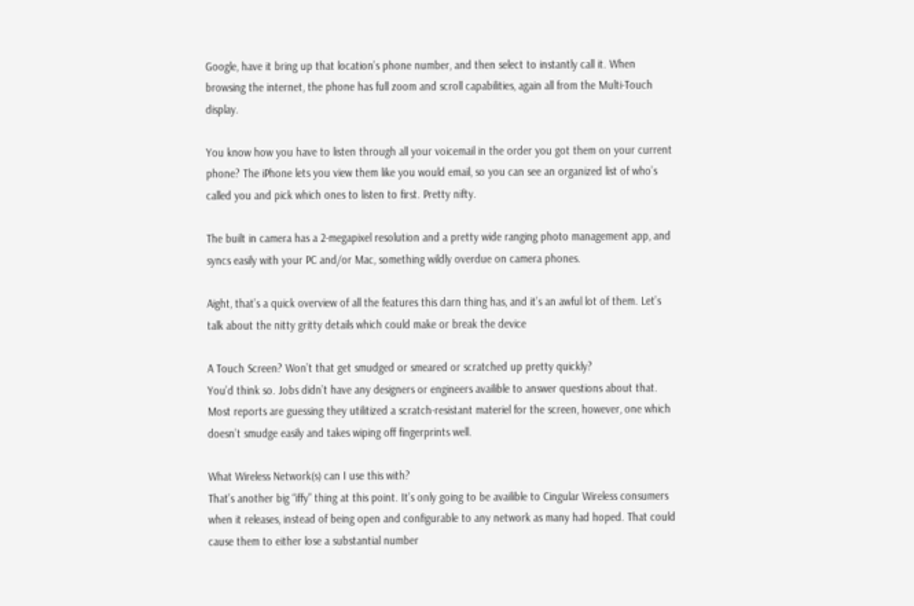Google, have it bring up that location’s phone number, and then select to instantly call it. When browsing the internet, the phone has full zoom and scroll capabilities, again all from the Multi-Touch display.

You know how you have to listen through all your voicemail in the order you got them on your current phone? The iPhone lets you view them like you would email, so you can see an organized list of who’s called you and pick which ones to listen to first. Pretty nifty.

The built in camera has a 2-megapixel resolution and a pretty wide ranging photo management app, and syncs easily with your PC and/or Mac, something wildly overdue on camera phones.

Aight, that’s a quick overview of all the features this darn thing has, and it’s an awful lot of them. Let’s talk about the nitty gritty details which could make or break the device

A Touch Screen? Won’t that get smudged or smeared or scratched up pretty quickly?
You’d think so. Jobs didn’t have any designers or engineers availible to answer questions about that. Most reports are guessing they utilitized a scratch-resistant materiel for the screen, however, one which doesn’t smudge easily and takes wiping off fingerprints well.

What Wireless Network(s) can I use this with?
That’s another big “iffy” thing at this point. It’s only going to be availible to Cingular Wireless consumers when it releases, instead of being open and configurable to any network as many had hoped. That could cause them to either lose a substantial number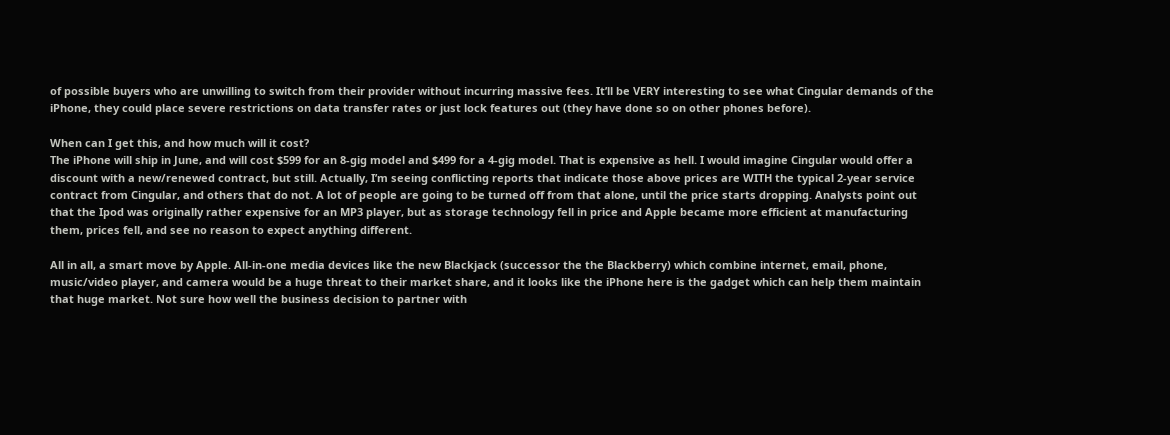of possible buyers who are unwilling to switch from their provider without incurring massive fees. It’ll be VERY interesting to see what Cingular demands of the iPhone, they could place severe restrictions on data transfer rates or just lock features out (they have done so on other phones before).

When can I get this, and how much will it cost?
The iPhone will ship in June, and will cost $599 for an 8-gig model and $499 for a 4-gig model. That is expensive as hell. I would imagine Cingular would offer a discount with a new/renewed contract, but still. Actually, I’m seeing conflicting reports that indicate those above prices are WITH the typical 2-year service contract from Cingular, and others that do not. A lot of people are going to be turned off from that alone, until the price starts dropping. Analysts point out that the Ipod was originally rather expensive for an MP3 player, but as storage technology fell in price and Apple became more efficient at manufacturing them, prices fell, and see no reason to expect anything different.

All in all, a smart move by Apple. All-in-one media devices like the new Blackjack (successor the the Blackberry) which combine internet, email, phone, music/video player, and camera would be a huge threat to their market share, and it looks like the iPhone here is the gadget which can help them maintain that huge market. Not sure how well the business decision to partner with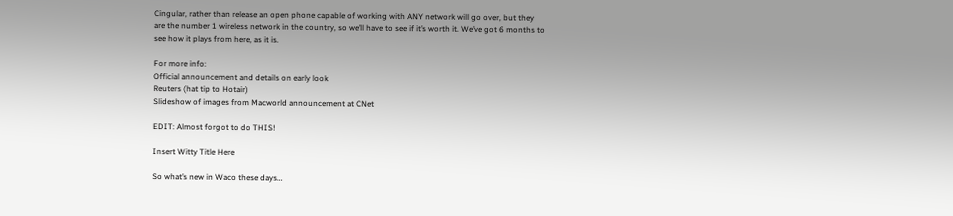Cingular, rather than release an open phone capable of working with ANY network will go over, but they are the number 1 wireless network in the country, so we’ll have to see if it’s worth it. We’ve got 6 months to see how it plays from here, as it is.

For more info:
Official announcement and details on early look
Reuters (hat tip to Hotair)
Slideshow of images from Macworld announcement at CNet

EDIT: Almost forgot to do THIS!

Insert Witty Title Here

So what’s new in Waco these days…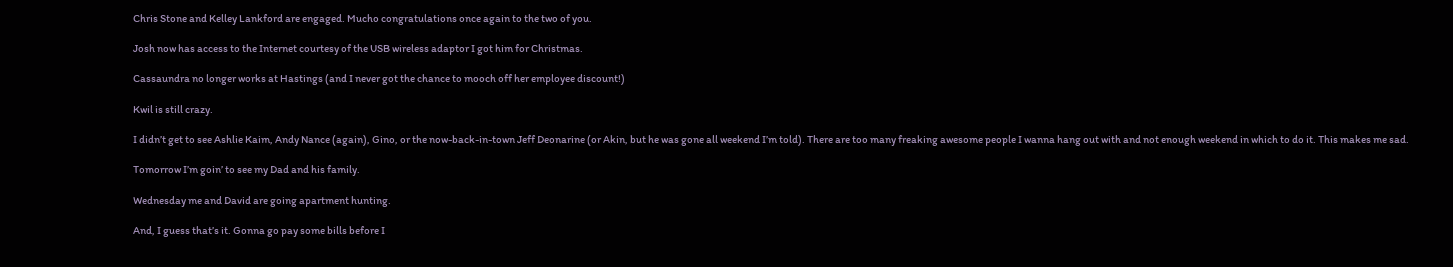Chris Stone and Kelley Lankford are engaged. Mucho congratulations once again to the two of you.

Josh now has access to the Internet courtesy of the USB wireless adaptor I got him for Christmas.

Cassaundra no longer works at Hastings (and I never got the chance to mooch off her employee discount!)

Kwil is still crazy.

I didn’t get to see Ashlie Kaim, Andy Nance (again), Gino, or the now-back-in-town Jeff Deonarine (or Akin, but he was gone all weekend I’m told). There are too many freaking awesome people I wanna hang out with and not enough weekend in which to do it. This makes me sad.

Tomorrow I’m goin’ to see my Dad and his family.

Wednesday me and David are going apartment hunting.

And, I guess that’s it. Gonna go pay some bills before I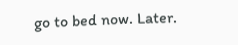go to bed now. Later.